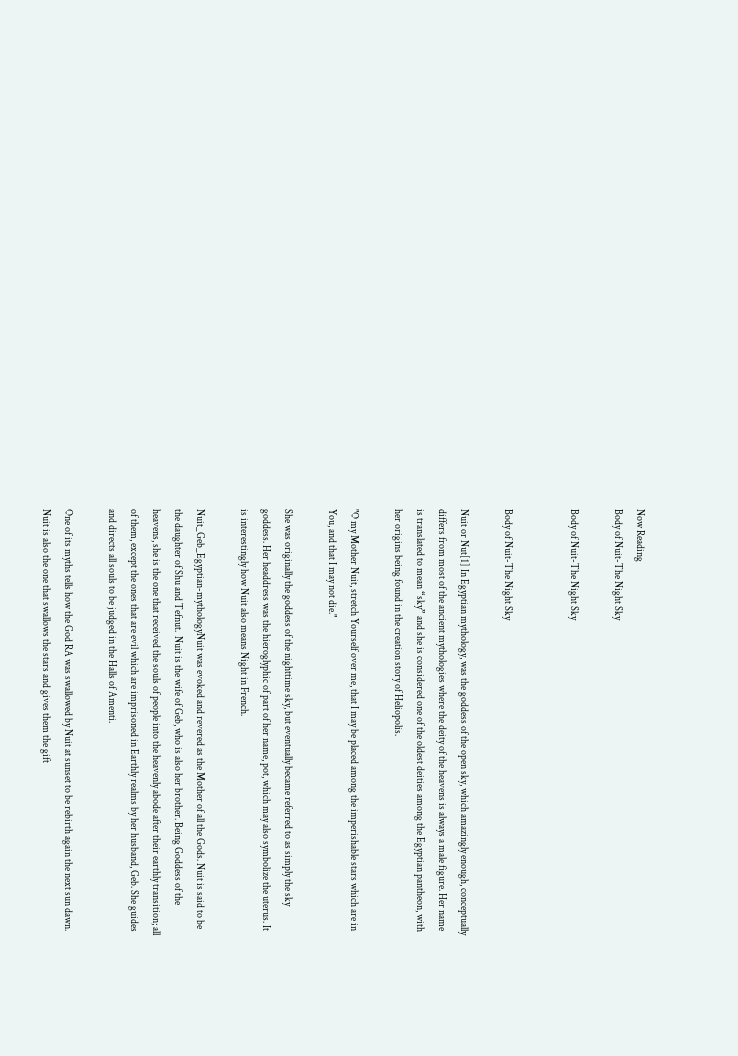Now Reading
Body of Nuit-The Night Sky

Body of Nuit-The Night Sky


Body of Nuit-The Night Sky

Nuit or Nut[1] In Egyptian mythology, was the goddess of the open sky, which amazingly enough, conceptually differs from most of the ancient mythologies where the deity of the heavens is always a male figure. Her name is translated to mean “sky” and she is considered one of the oldest deities among the Egyptian pantheon, with her origins being found in the creation story of Heliopolis.

"O my Mother Nuit, stretch Yourself over me, that I may be placed among the imperishable stars which are in You, and that I may not die."

She was originally the goddess of the nighttime sky, but eventually became referred to as simply the sky goddess. Her headdress was the hieroglyphic of part of her name, pot, which may also symbolize the uterus. It is interestingly how Nuit also means Night in French.

Nuit_Geb_Egyptian-mythologyNuit was evoked and revered as the Mother of all the Gods. Nuit is said to be the daughter of Shu and Tefnut.  Nuit is the wife of Geb, who is also her brother. Being Goddess of the heavens, she is the one that received the souls of people into the heavenly abode after their earthly transition; all of them, except the ones that are evil which are imprisoned in Earthly realms by her husband, Geb. She guides and directs all souls to be judged in the Halls of Amenti.

One of its myths tells how the God RA was swallowed by Nuit at sunset to be rebirth again the next sun dawn. Nuit is also the one that swallows the stars and gives them the gift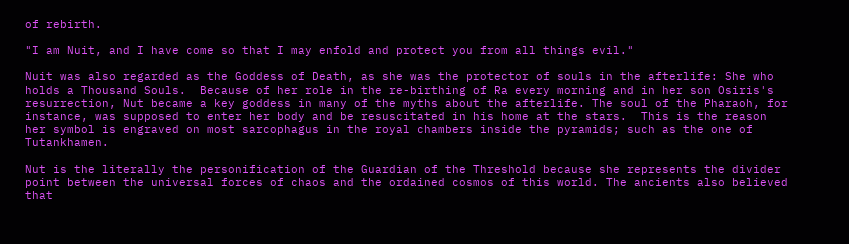of rebirth.

"I am Nuit, and I have come so that I may enfold and protect you from all things evil."

Nuit was also regarded as the Goddess of Death, as she was the protector of souls in the afterlife: She who holds a Thousand Souls.  Because of her role in the re-birthing of Ra every morning and in her son Osiris's resurrection, Nut became a key goddess in many of the myths about the afterlife. The soul of the Pharaoh, for instance, was supposed to enter her body and be resuscitated in his home at the stars.  This is the reason her symbol is engraved on most sarcophagus in the royal chambers inside the pyramids; such as the one of Tutankhamen.

Nut is the literally the personification of the Guardian of the Threshold because she represents the divider point between the universal forces of chaos and the ordained cosmos of this world. The ancients also believed that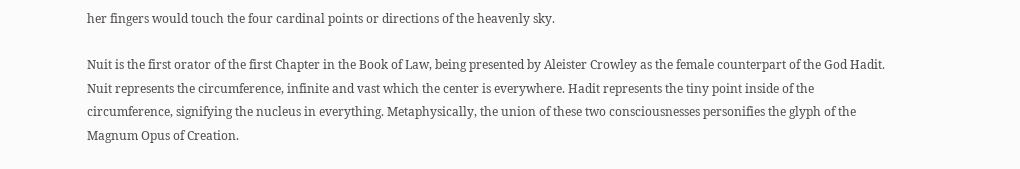her fingers would touch the four cardinal points or directions of the heavenly sky.

Nuit is the first orator of the first Chapter in the Book of Law, being presented by Aleister Crowley as the female counterpart of the God Hadit. Nuit represents the circumference, infinite and vast which the center is everywhere. Hadit represents the tiny point inside of the circumference, signifying the nucleus in everything. Metaphysically, the union of these two consciousnesses personifies the glyph of the Magnum Opus of Creation.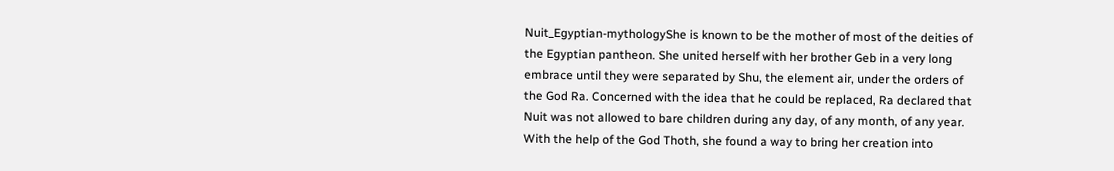Nuit_Egyptian-mythologyShe is known to be the mother of most of the deities of the Egyptian pantheon. She united herself with her brother Geb in a very long embrace until they were separated by Shu, the element air, under the orders of the God Ra. Concerned with the idea that he could be replaced, Ra declared that Nuit was not allowed to bare children during any day, of any month, of any year. With the help of the God Thoth, she found a way to bring her creation into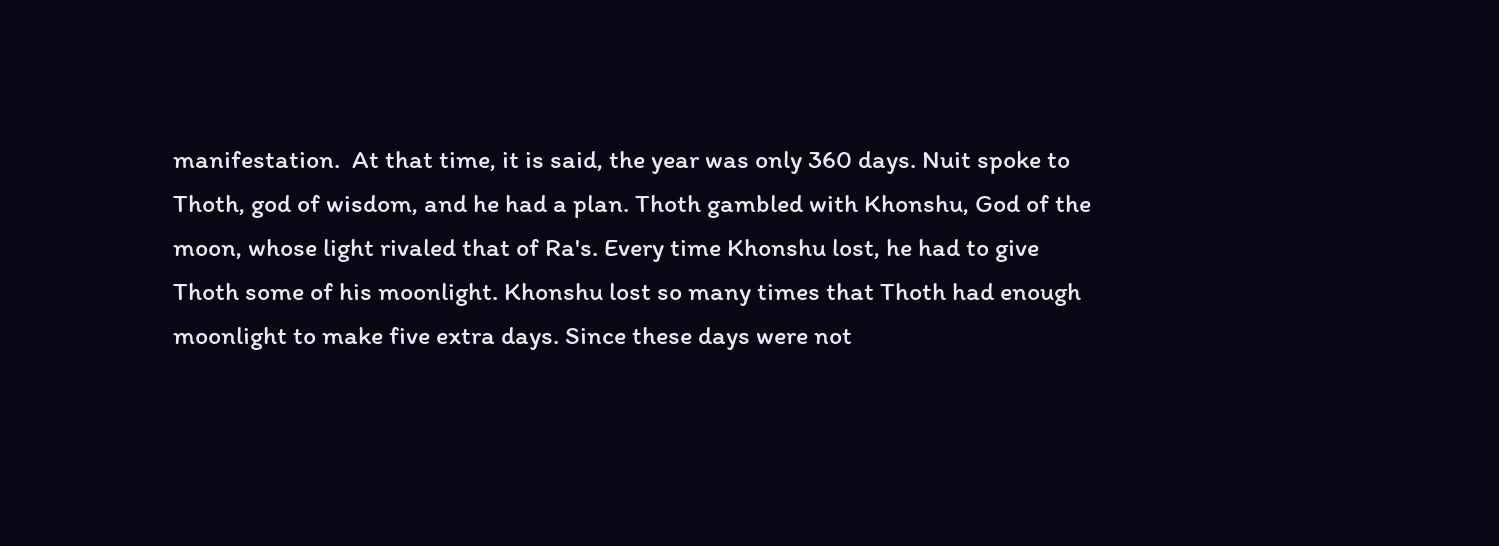manifestation.  At that time, it is said, the year was only 360 days. Nuit spoke to Thoth, god of wisdom, and he had a plan. Thoth gambled with Khonshu, God of the moon, whose light rivaled that of Ra's. Every time Khonshu lost, he had to give Thoth some of his moonlight. Khonshu lost so many times that Thoth had enough moonlight to make five extra days. Since these days were not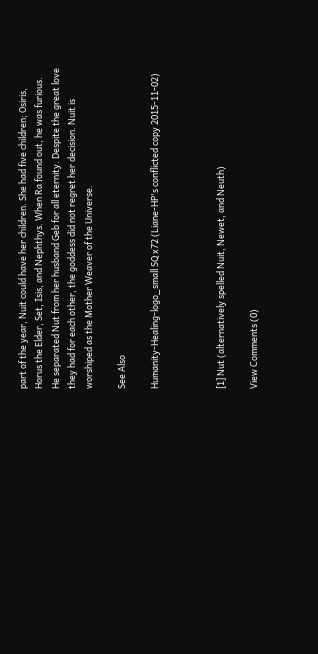part of the year, Nuit could have her children. She had five children; Osiris, Horus the Elder, Set, Isis, and Nephthys. When Ra found out, he was furious. He separated Nut from her husband Geb for all eternity. Despite the great love they had for each other, the goddess did not regret her decision. Nuit is worshiped as the Mother Weaver of the Universe.

See Also

Humanity-Healing-logo_small SQ x72 (Liane-HP's conflicted copy 2015-11-02)



[1] Nut (alternatively spelled Nuit, Newet, and Neuth)

View Comments (0)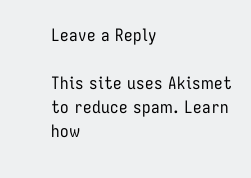Leave a Reply

This site uses Akismet to reduce spam. Learn how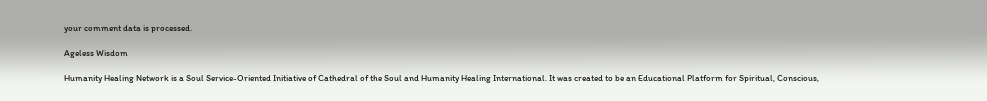your comment data is processed.

Ageless Wisdom

Humanity Healing Network is a Soul Service-Oriented Initiative of Cathedral of the Soul and Humanity Healing International. It was created to be an Educational Platform for Spiritual, Conscious,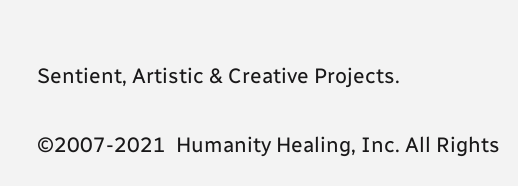Sentient, Artistic & Creative Projects.


©2007-2021  Humanity Healing, Inc. All Rights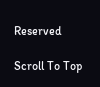Reserved

Scroll To Top